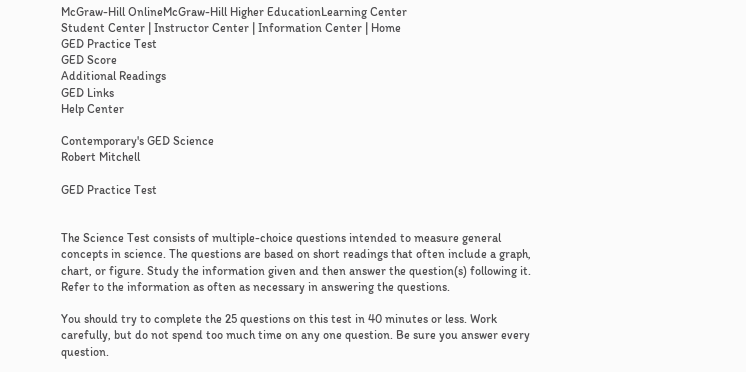McGraw-Hill OnlineMcGraw-Hill Higher EducationLearning Center
Student Center | Instructor Center | Information Center | Home
GED Practice Test
GED Score
Additional Readings
GED Links
Help Center

Contemporary's GED Science
Robert Mitchell

GED Practice Test


The Science Test consists of multiple-choice questions intended to measure general concepts in science. The questions are based on short readings that often include a graph, chart, or figure. Study the information given and then answer the question(s) following it. Refer to the information as often as necessary in answering the questions.

You should try to complete the 25 questions on this test in 40 minutes or less. Work carefully, but do not spend too much time on any one question. Be sure you answer every question.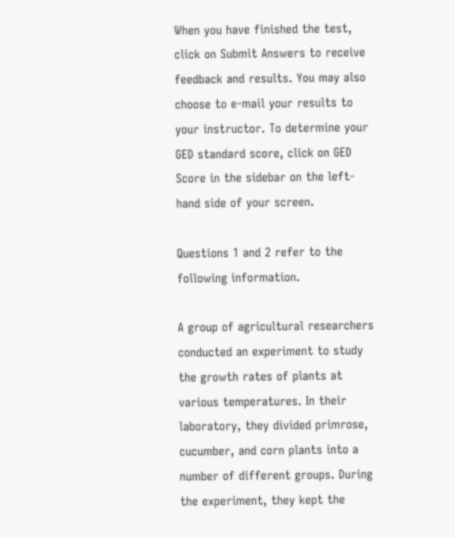When you have finished the test, click on Submit Answers to receive feedback and results. You may also choose to e-mail your results to your instructor. To determine your GED standard score, click on GED Score in the sidebar on the left-hand side of your screen.

Questions 1 and 2 refer to the following information.

A group of agricultural researchers conducted an experiment to study the growth rates of plants at various temperatures. In their laboratory, they divided primrose, cucumber, and corn plants into a number of different groups. During the experiment, they kept the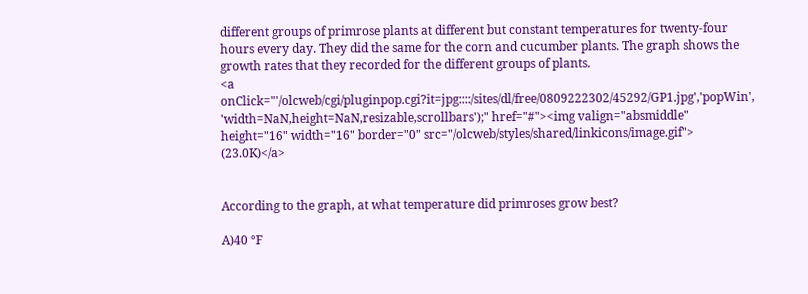different groups of primrose plants at different but constant temperatures for twenty-four hours every day. They did the same for the corn and cucumber plants. The graph shows the growth rates that they recorded for the different groups of plants.
<a onClick="'/olcweb/cgi/pluginpop.cgi?it=jpg::::/sites/dl/free/0809222302/45292/GP1.jpg','popWin', 'width=NaN,height=NaN,resizable,scrollbars');" href="#"><img valign="absmiddle" height="16" width="16" border="0" src="/olcweb/styles/shared/linkicons/image.gif"> (23.0K)</a>


According to the graph, at what temperature did primroses grow best?

A)40 °F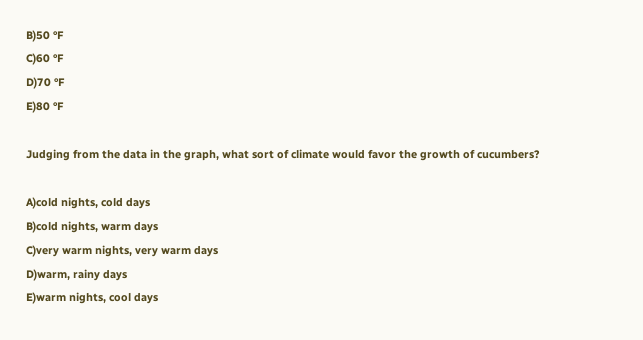B)50 °F
C)60 °F
D)70 °F
E)80 °F

Judging from the data in the graph, what sort of climate would favor the growth of cucumbers?

A)cold nights, cold days
B)cold nights, warm days
C)very warm nights, very warm days
D)warm, rainy days
E)warm nights, cool days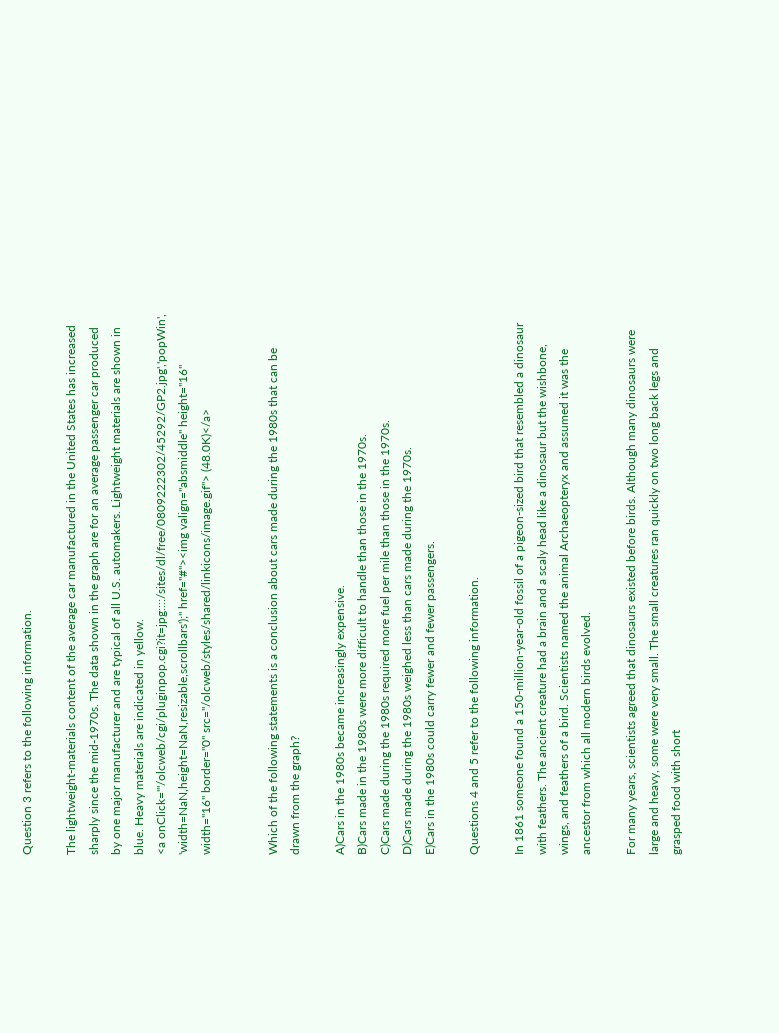Question 3 refers to the following information.

The lightweight-materials content of the average car manufactured in the United States has increased sharply since the mid-1970s. The data shown in the graph are for an average passenger car produced by one major manufacturer and are typical of all U.S. automakers. Lightweight materials are shown in blue. Heavy materials are indicated in yellow.
<a onClick="'/olcweb/cgi/pluginpop.cgi?it=jpg::::/sites/dl/free/0809222302/45292/GP2.jpg','popWin', 'width=NaN,height=NaN,resizable,scrollbars');" href="#"><img valign="absmiddle" height="16" width="16" border="0" src="/olcweb/styles/shared/linkicons/image.gif"> (48.0K)</a>


Which of the following statements is a conclusion about cars made during the 1980s that can be drawn from the graph?

A)Cars in the 1980s became increasingly expensive.
B)Cars made in the 1980s were more difficult to handle than those in the 1970s.
C)Cars made during the 1980s required more fuel per mile than those in the 1970s.
D)Cars made during the 1980s weighed less than cars made during the 1970s.
E)Cars in the 1980s could carry fewer and fewer passengers.

Questions 4 and 5 refer to the following information.

In 1861 someone found a 150-million-year-old fossil of a pigeon-sized bird that resembled a dinosaur with feathers. The ancient creature had a brain and a scaly head like a dinosaur but the wishbone, wings, and feathers of a bird. Scientists named the animal Archaeopteryx and assumed it was the ancestor from which all modern birds evolved.

For many years, scientists agreed that dinosaurs existed before birds. Although many dinosaurs were large and heavy, some were very small. The small creatures ran quickly on two long back legs and grasped food with short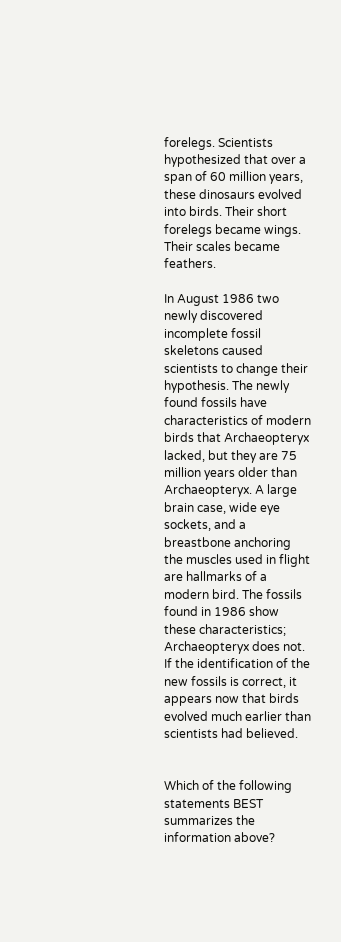forelegs. Scientists hypothesized that over a span of 60 million years, these dinosaurs evolved into birds. Their short forelegs became wings. Their scales became feathers.

In August 1986 two newly discovered incomplete fossil skeletons caused scientists to change their hypothesis. The newly found fossils have characteristics of modern birds that Archaeopteryx lacked, but they are 75 million years older than Archaeopteryx. A large brain case, wide eye sockets, and a breastbone anchoring the muscles used in flight are hallmarks of a modern bird. The fossils found in 1986 show these characteristics; Archaeopteryx does not. If the identification of the new fossils is correct, it appears now that birds evolved much earlier than scientists had believed.


Which of the following statements BEST summarizes the information above?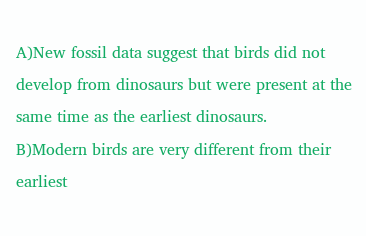A)New fossil data suggest that birds did not develop from dinosaurs but were present at the same time as the earliest dinosaurs.
B)Modern birds are very different from their earliest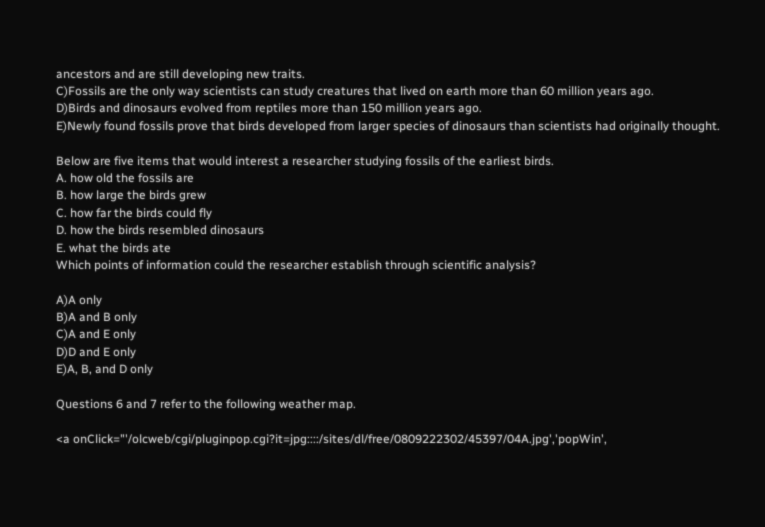ancestors and are still developing new traits.
C)Fossils are the only way scientists can study creatures that lived on earth more than 60 million years ago.
D)Birds and dinosaurs evolved from reptiles more than 150 million years ago.
E)Newly found fossils prove that birds developed from larger species of dinosaurs than scientists had originally thought.

Below are five items that would interest a researcher studying fossils of the earliest birds.
A. how old the fossils are
B. how large the birds grew
C. how far the birds could fly
D. how the birds resembled dinosaurs
E. what the birds ate
Which points of information could the researcher establish through scientific analysis?

A)A only
B)A and B only
C)A and E only
D)D and E only
E)A, B, and D only

Questions 6 and 7 refer to the following weather map.

<a onClick="'/olcweb/cgi/pluginpop.cgi?it=jpg::::/sites/dl/free/0809222302/45397/04A.jpg','popWin',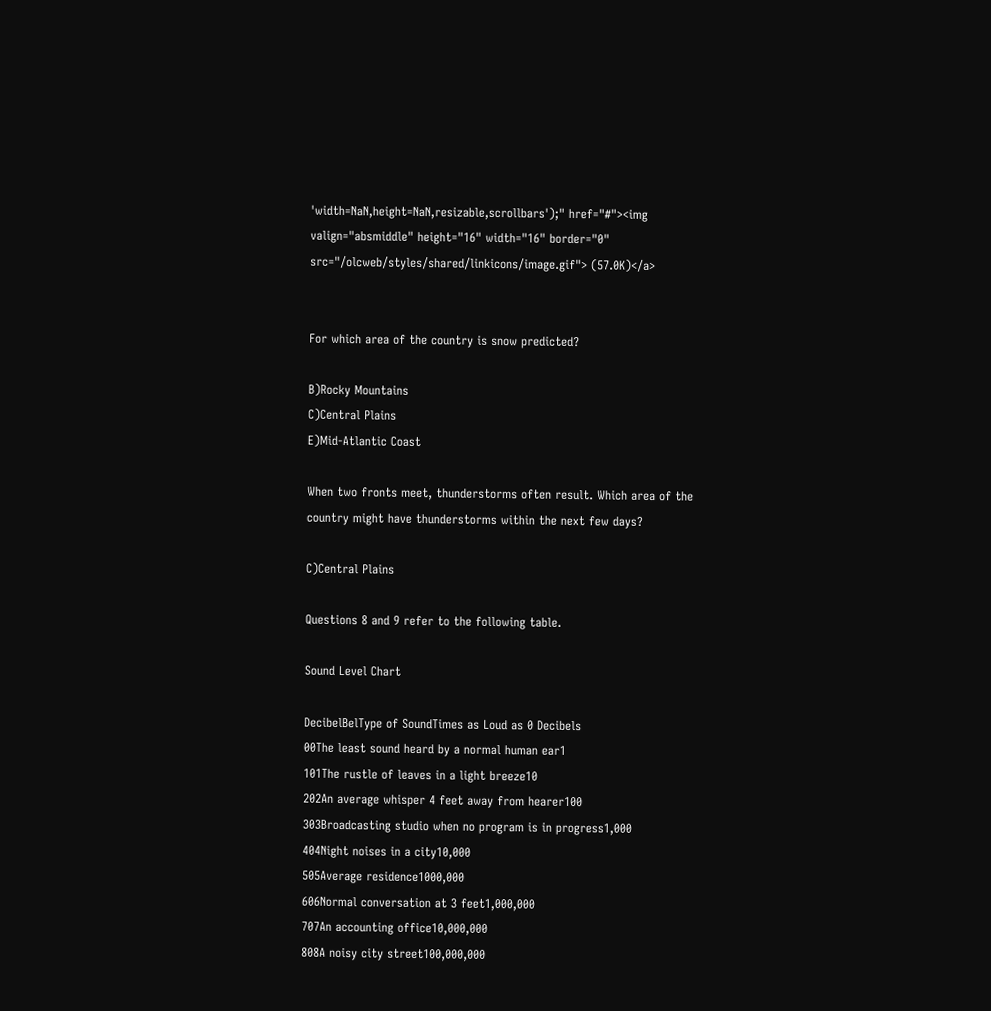'width=NaN,height=NaN,resizable,scrollbars');" href="#"><img valign="absmiddle" height="16" width="16" border="0" src="/olcweb/styles/shared/linkicons/image.gif"> (57.0K)</a>


For which area of the country is snow predicted?

B)Rocky Mountains
C)Central Plains
E)Mid-Atlantic Coast

When two fronts meet, thunderstorms often result. Which area of the country might have thunderstorms within the next few days?

C)Central Plains

Questions 8 and 9 refer to the following table.

Sound Level Chart

DecibelBelType of SoundTimes as Loud as 0 Decibels
00The least sound heard by a normal human ear1
101The rustle of leaves in a light breeze10
202An average whisper 4 feet away from hearer100
303Broadcasting studio when no program is in progress1,000
404Night noises in a city10,000
505Average residence1000,000
606Normal conversation at 3 feet1,000,000
707An accounting office10,000,000
808A noisy city street100,000,000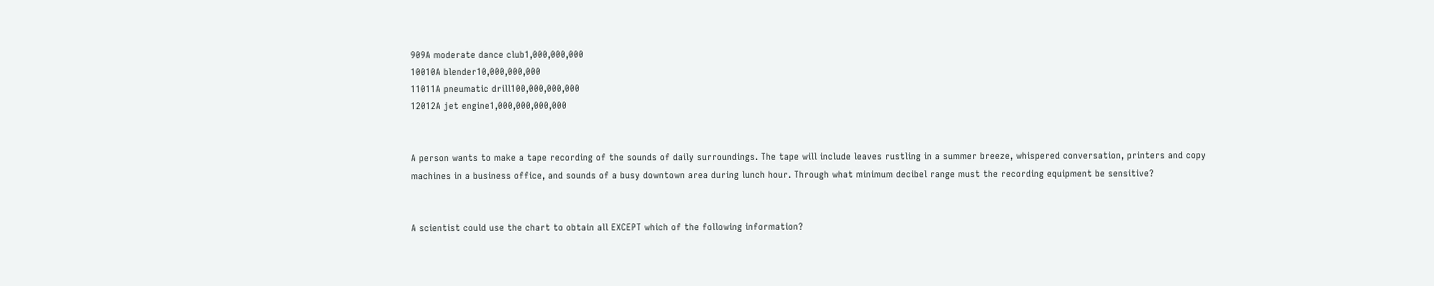909A moderate dance club1,000,000,000
10010A blender10,000,000,000
11011A pneumatic drill100,000,000,000
12012A jet engine1,000,000,000,000


A person wants to make a tape recording of the sounds of daily surroundings. The tape will include leaves rustling in a summer breeze, whispered conversation, printers and copy machines in a business office, and sounds of a busy downtown area during lunch hour. Through what minimum decibel range must the recording equipment be sensitive?


A scientist could use the chart to obtain all EXCEPT which of the following information?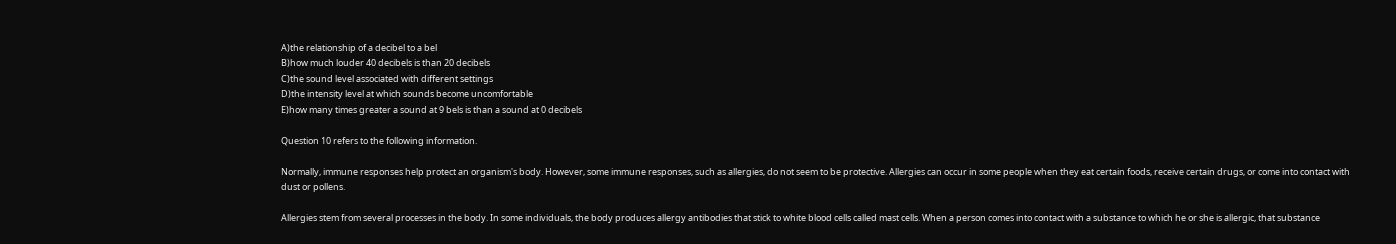A)the relationship of a decibel to a bel
B)how much louder 40 decibels is than 20 decibels
C)the sound level associated with different settings
D)the intensity level at which sounds become uncomfortable
E)how many times greater a sound at 9 bels is than a sound at 0 decibels

Question 10 refers to the following information.

Normally, immune responses help protect an organism's body. However, some immune responses, such as allergies, do not seem to be protective. Allergies can occur in some people when they eat certain foods, receive certain drugs, or come into contact with dust or pollens.

Allergies stem from several processes in the body. In some individuals, the body produces allergy antibodies that stick to white blood cells called mast cells. When a person comes into contact with a substance to which he or she is allergic, that substance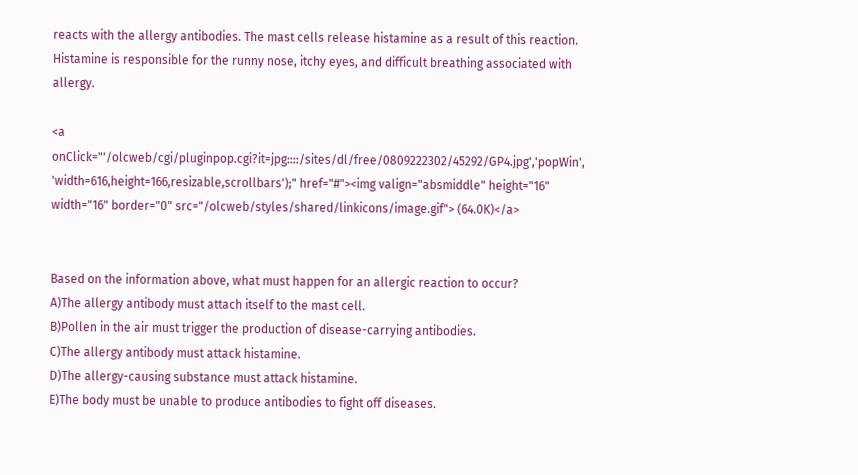reacts with the allergy antibodies. The mast cells release histamine as a result of this reaction. Histamine is responsible for the runny nose, itchy eyes, and difficult breathing associated with allergy.

<a onClick="'/olcweb/cgi/pluginpop.cgi?it=jpg::::/sites/dl/free/0809222302/45292/GP4.jpg','popWin', 'width=616,height=166,resizable,scrollbars');" href="#"><img valign="absmiddle" height="16" width="16" border="0" src="/olcweb/styles/shared/linkicons/image.gif"> (64.0K)</a>


Based on the information above, what must happen for an allergic reaction to occur?
A)The allergy antibody must attach itself to the mast cell.
B)Pollen in the air must trigger the production of disease-carrying antibodies.
C)The allergy antibody must attack histamine.
D)The allergy-causing substance must attack histamine.
E)The body must be unable to produce antibodies to fight off diseases.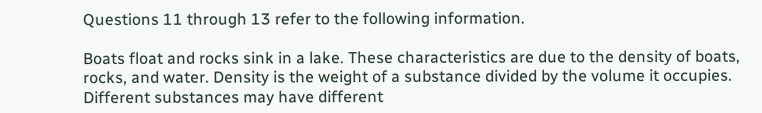Questions 11 through 13 refer to the following information.

Boats float and rocks sink in a lake. These characteristics are due to the density of boats, rocks, and water. Density is the weight of a substance divided by the volume it occupies. Different substances may have different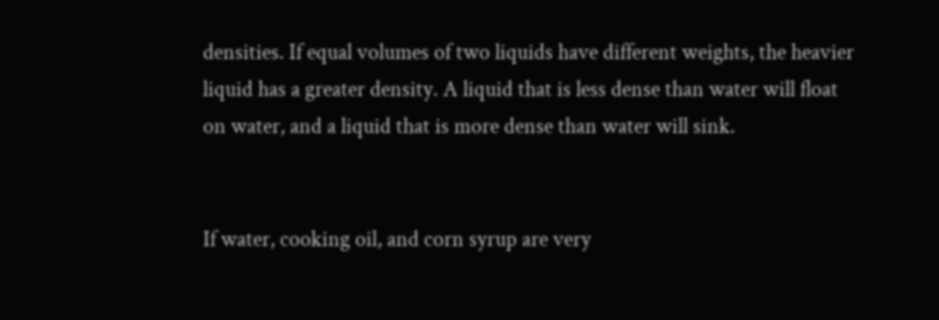densities. If equal volumes of two liquids have different weights, the heavier liquid has a greater density. A liquid that is less dense than water will float on water, and a liquid that is more dense than water will sink.


If water, cooking oil, and corn syrup are very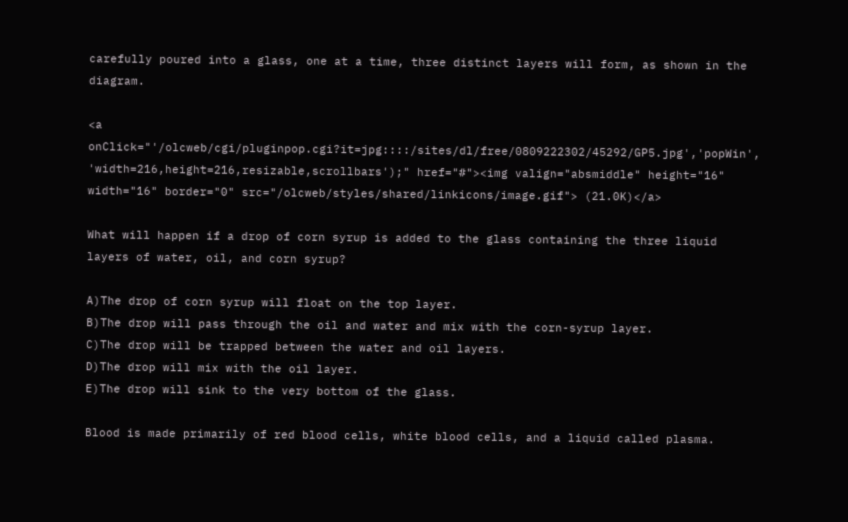carefully poured into a glass, one at a time, three distinct layers will form, as shown in the diagram.

<a onClick="'/olcweb/cgi/pluginpop.cgi?it=jpg::::/sites/dl/free/0809222302/45292/GP5.jpg','popWin', 'width=216,height=216,resizable,scrollbars');" href="#"><img valign="absmiddle" height="16" width="16" border="0" src="/olcweb/styles/shared/linkicons/image.gif"> (21.0K)</a>

What will happen if a drop of corn syrup is added to the glass containing the three liquid layers of water, oil, and corn syrup?

A)The drop of corn syrup will float on the top layer.
B)The drop will pass through the oil and water and mix with the corn-syrup layer.
C)The drop will be trapped between the water and oil layers.
D)The drop will mix with the oil layer.
E)The drop will sink to the very bottom of the glass.

Blood is made primarily of red blood cells, white blood cells, and a liquid called plasma.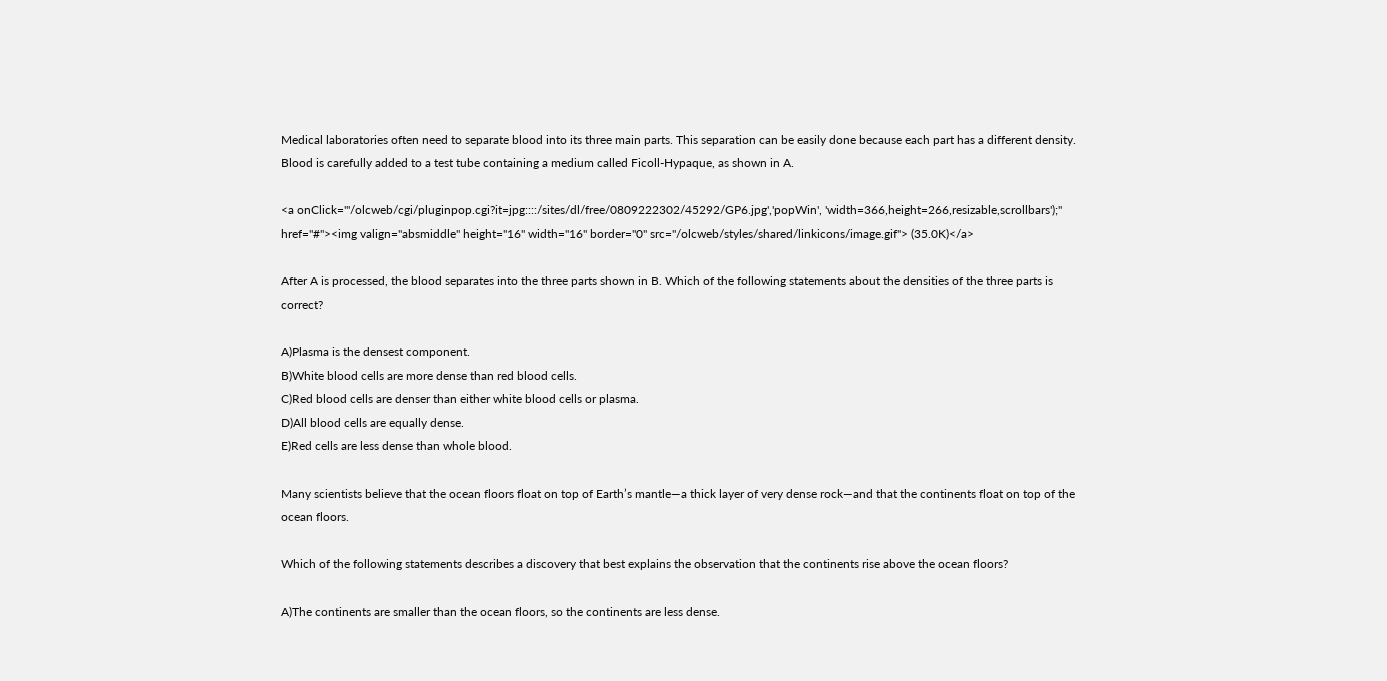Medical laboratories often need to separate blood into its three main parts. This separation can be easily done because each part has a different density. Blood is carefully added to a test tube containing a medium called Ficoll-Hypaque, as shown in A.

<a onClick="'/olcweb/cgi/pluginpop.cgi?it=jpg::::/sites/dl/free/0809222302/45292/GP6.jpg','popWin', 'width=366,height=266,resizable,scrollbars');" href="#"><img valign="absmiddle" height="16" width="16" border="0" src="/olcweb/styles/shared/linkicons/image.gif"> (35.0K)</a>

After A is processed, the blood separates into the three parts shown in B. Which of the following statements about the densities of the three parts is correct?

A)Plasma is the densest component.
B)White blood cells are more dense than red blood cells.
C)Red blood cells are denser than either white blood cells or plasma.
D)All blood cells are equally dense.
E)Red cells are less dense than whole blood.

Many scientists believe that the ocean floors float on top of Earth’s mantle—a thick layer of very dense rock—and that the continents float on top of the ocean floors.

Which of the following statements describes a discovery that best explains the observation that the continents rise above the ocean floors?

A)The continents are smaller than the ocean floors, so the continents are less dense.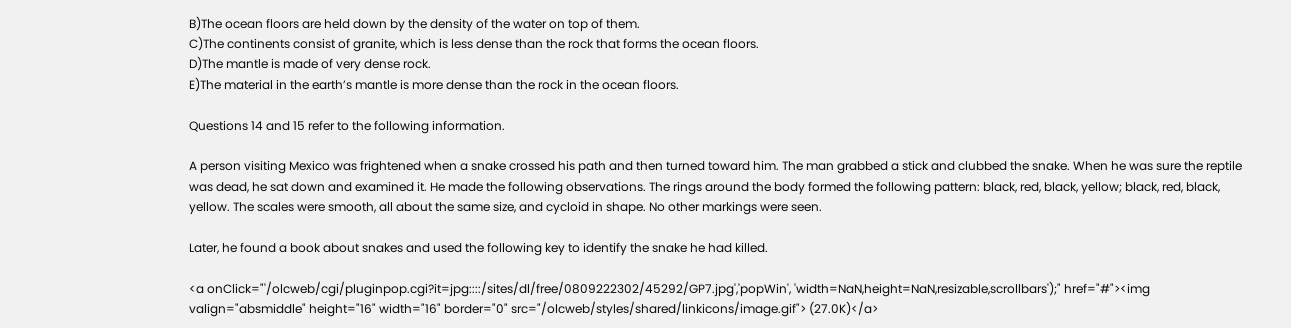B)The ocean floors are held down by the density of the water on top of them.
C)The continents consist of granite, which is less dense than the rock that forms the ocean floors.
D)The mantle is made of very dense rock.
E)The material in the earth’s mantle is more dense than the rock in the ocean floors.

Questions 14 and 15 refer to the following information.

A person visiting Mexico was frightened when a snake crossed his path and then turned toward him. The man grabbed a stick and clubbed the snake. When he was sure the reptile was dead, he sat down and examined it. He made the following observations. The rings around the body formed the following pattern: black, red, black, yellow; black, red, black, yellow. The scales were smooth, all about the same size, and cycloid in shape. No other markings were seen.

Later, he found a book about snakes and used the following key to identify the snake he had killed.

<a onClick="'/olcweb/cgi/pluginpop.cgi?it=jpg::::/sites/dl/free/0809222302/45292/GP7.jpg','popWin', 'width=NaN,height=NaN,resizable,scrollbars');" href="#"><img valign="absmiddle" height="16" width="16" border="0" src="/olcweb/styles/shared/linkicons/image.gif"> (27.0K)</a>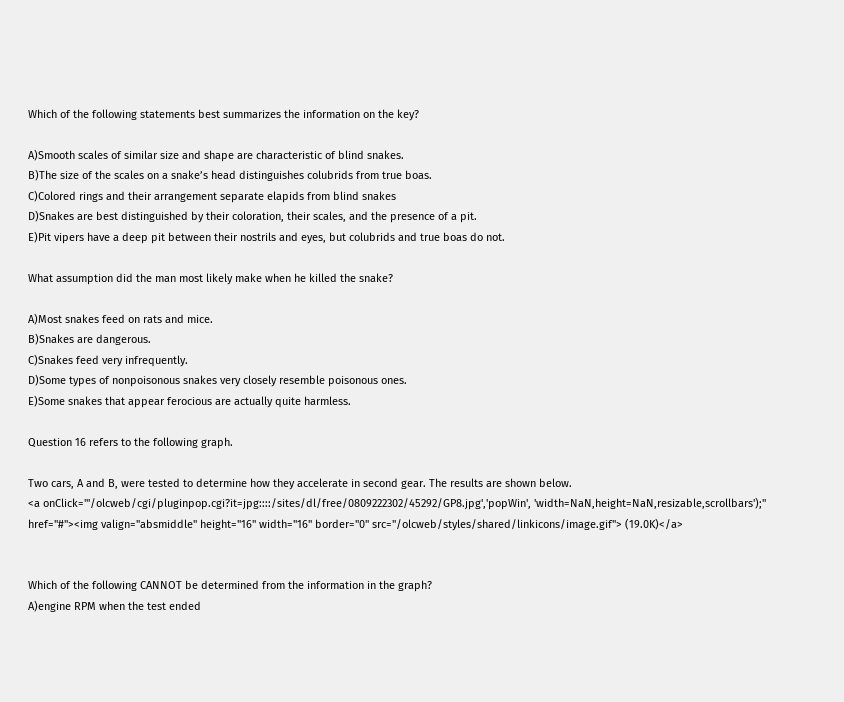Which of the following statements best summarizes the information on the key?

A)Smooth scales of similar size and shape are characteristic of blind snakes.
B)The size of the scales on a snake’s head distinguishes colubrids from true boas.
C)Colored rings and their arrangement separate elapids from blind snakes
D)Snakes are best distinguished by their coloration, their scales, and the presence of a pit.
E)Pit vipers have a deep pit between their nostrils and eyes, but colubrids and true boas do not.

What assumption did the man most likely make when he killed the snake?

A)Most snakes feed on rats and mice.
B)Snakes are dangerous.
C)Snakes feed very infrequently.
D)Some types of nonpoisonous snakes very closely resemble poisonous ones.
E)Some snakes that appear ferocious are actually quite harmless.

Question 16 refers to the following graph.

Two cars, A and B, were tested to determine how they accelerate in second gear. The results are shown below.
<a onClick="'/olcweb/cgi/pluginpop.cgi?it=jpg::::/sites/dl/free/0809222302/45292/GP8.jpg','popWin', 'width=NaN,height=NaN,resizable,scrollbars');" href="#"><img valign="absmiddle" height="16" width="16" border="0" src="/olcweb/styles/shared/linkicons/image.gif"> (19.0K)</a>


Which of the following CANNOT be determined from the information in the graph?
A)engine RPM when the test ended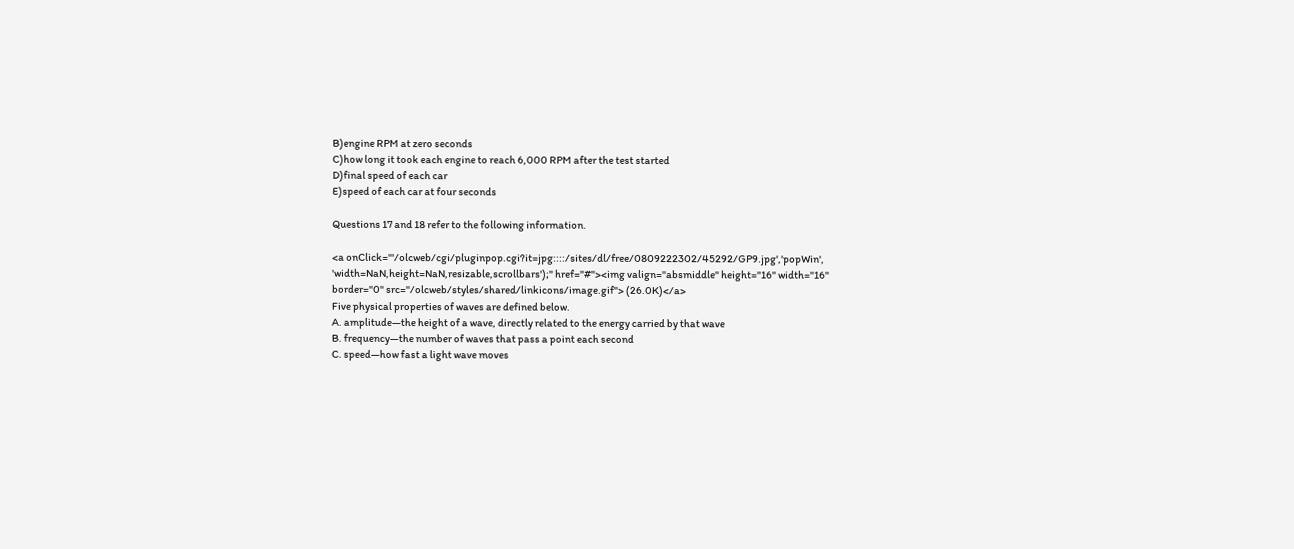B)engine RPM at zero seconds
C)how long it took each engine to reach 6,000 RPM after the test started
D)final speed of each car
E)speed of each car at four seconds

Questions 17 and 18 refer to the following information.

<a onClick="'/olcweb/cgi/pluginpop.cgi?it=jpg::::/sites/dl/free/0809222302/45292/GP9.jpg','popWin', 'width=NaN,height=NaN,resizable,scrollbars');" href="#"><img valign="absmiddle" height="16" width="16" border="0" src="/olcweb/styles/shared/linkicons/image.gif"> (26.0K)</a>
Five physical properties of waves are defined below.
A. amplitude—the height of a wave, directly related to the energy carried by that wave
B. frequency—the number of waves that pass a point each second
C. speed—how fast a light wave moves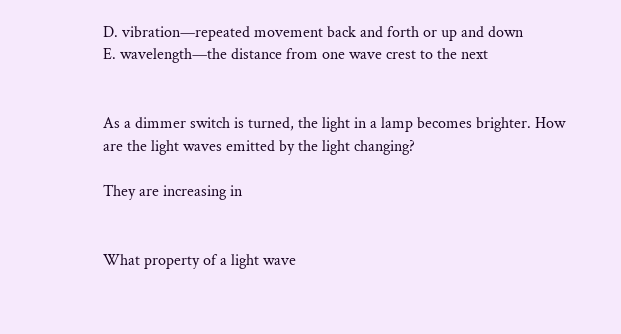D. vibration—repeated movement back and forth or up and down
E. wavelength—the distance from one wave crest to the next


As a dimmer switch is turned, the light in a lamp becomes brighter. How are the light waves emitted by the light changing?

They are increasing in


What property of a light wave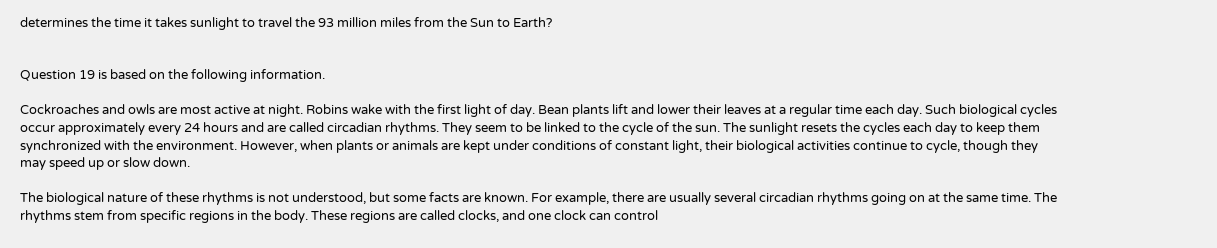determines the time it takes sunlight to travel the 93 million miles from the Sun to Earth?


Question 19 is based on the following information.

Cockroaches and owls are most active at night. Robins wake with the first light of day. Bean plants lift and lower their leaves at a regular time each day. Such biological cycles occur approximately every 24 hours and are called circadian rhythms. They seem to be linked to the cycle of the sun. The sunlight resets the cycles each day to keep them synchronized with the environment. However, when plants or animals are kept under conditions of constant light, their biological activities continue to cycle, though they may speed up or slow down.

The biological nature of these rhythms is not understood, but some facts are known. For example, there are usually several circadian rhythms going on at the same time. The rhythms stem from specific regions in the body. These regions are called clocks, and one clock can control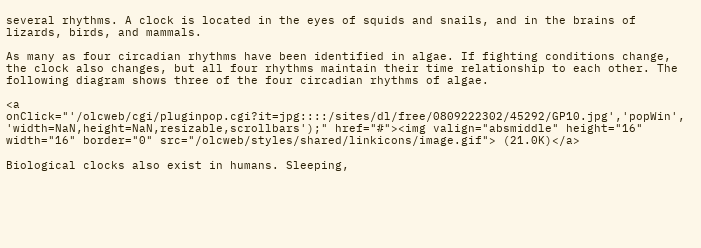several rhythms. A clock is located in the eyes of squids and snails, and in the brains of lizards, birds, and mammals.

As many as four circadian rhythms have been identified in algae. If fighting conditions change, the clock also changes, but all four rhythms maintain their time relationship to each other. The following diagram shows three of the four circadian rhythms of algae.

<a onClick="'/olcweb/cgi/pluginpop.cgi?it=jpg::::/sites/dl/free/0809222302/45292/GP10.jpg','popWin', 'width=NaN,height=NaN,resizable,scrollbars');" href="#"><img valign="absmiddle" height="16" width="16" border="0" src="/olcweb/styles/shared/linkicons/image.gif"> (21.0K)</a>

Biological clocks also exist in humans. Sleeping,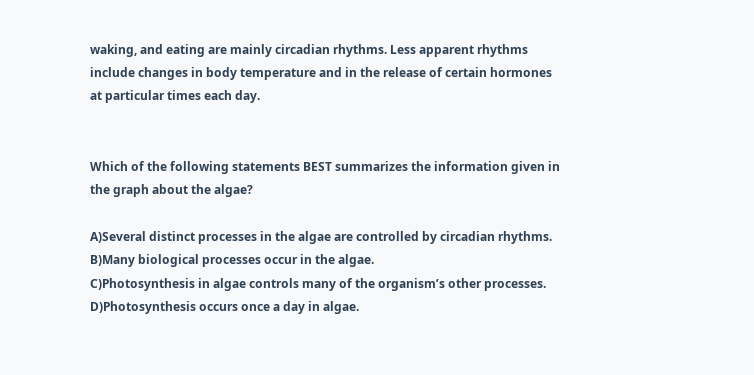waking, and eating are mainly circadian rhythms. Less apparent rhythms include changes in body temperature and in the release of certain hormones at particular times each day.


Which of the following statements BEST summarizes the information given in the graph about the algae?

A)Several distinct processes in the algae are controlled by circadian rhythms.
B)Many biological processes occur in the algae.
C)Photosynthesis in algae controls many of the organism’s other processes.
D)Photosynthesis occurs once a day in algae.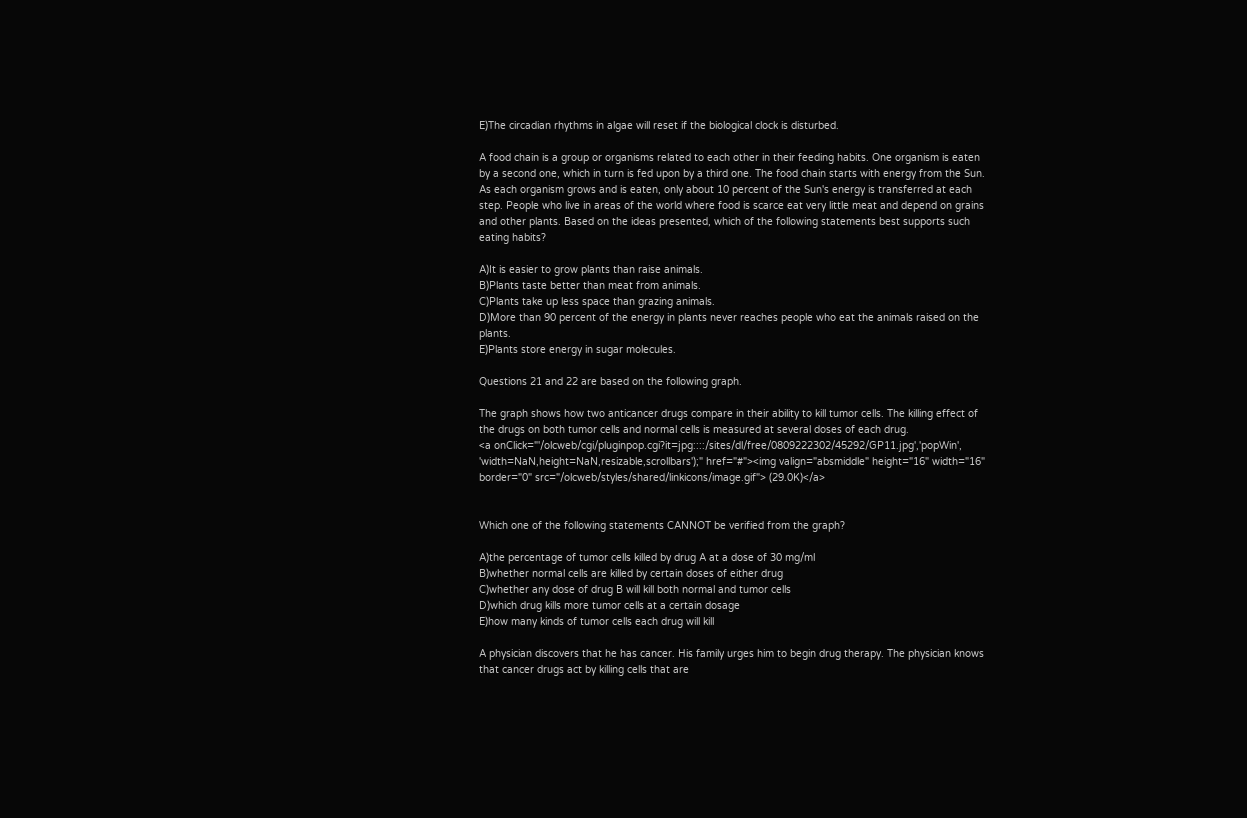E)The circadian rhythms in algae will reset if the biological clock is disturbed.

A food chain is a group or organisms related to each other in their feeding habits. One organism is eaten by a second one, which in turn is fed upon by a third one. The food chain starts with energy from the Sun. As each organism grows and is eaten, only about 10 percent of the Sun's energy is transferred at each step. People who live in areas of the world where food is scarce eat very little meat and depend on grains and other plants. Based on the ideas presented, which of the following statements best supports such eating habits?

A)It is easier to grow plants than raise animals.
B)Plants taste better than meat from animals.
C)Plants take up less space than grazing animals.
D)More than 90 percent of the energy in plants never reaches people who eat the animals raised on the plants.
E)Plants store energy in sugar molecules.

Questions 21 and 22 are based on the following graph.

The graph shows how two anticancer drugs compare in their ability to kill tumor cells. The killing effect of the drugs on both tumor cells and normal cells is measured at several doses of each drug.
<a onClick="'/olcweb/cgi/pluginpop.cgi?it=jpg::::/sites/dl/free/0809222302/45292/GP11.jpg','popWin', 'width=NaN,height=NaN,resizable,scrollbars');" href="#"><img valign="absmiddle" height="16" width="16" border="0" src="/olcweb/styles/shared/linkicons/image.gif"> (29.0K)</a>


Which one of the following statements CANNOT be verified from the graph?

A)the percentage of tumor cells killed by drug A at a dose of 30 mg/ml
B)whether normal cells are killed by certain doses of either drug
C)whether any dose of drug B will kill both normal and tumor cells
D)which drug kills more tumor cells at a certain dosage
E)how many kinds of tumor cells each drug will kill

A physician discovers that he has cancer. His family urges him to begin drug therapy. The physician knows that cancer drugs act by killing cells that are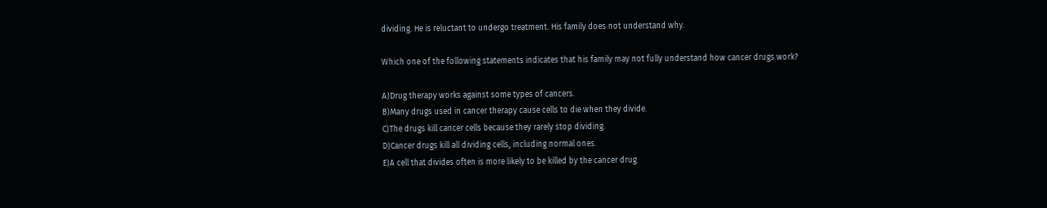dividing. He is reluctant to undergo treatment. His family does not understand why.

Which one of the following statements indicates that his family may not fully understand how cancer drugs work?

A)Drug therapy works against some types of cancers.
B)Many drugs used in cancer therapy cause cells to die when they divide.
C)The drugs kill cancer cells because they rarely stop dividing.
D)Cancer drugs kill all dividing cells, including normal ones.
E)A cell that divides often is more likely to be killed by the cancer drug.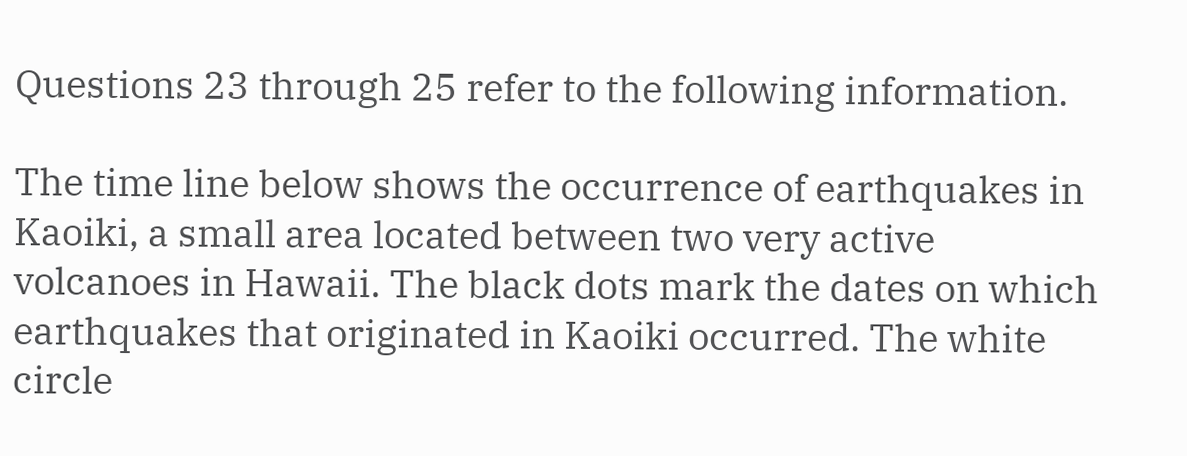Questions 23 through 25 refer to the following information.

The time line below shows the occurrence of earthquakes in Kaoiki, a small area located between two very active volcanoes in Hawaii. The black dots mark the dates on which earthquakes that originated in Kaoiki occurred. The white circle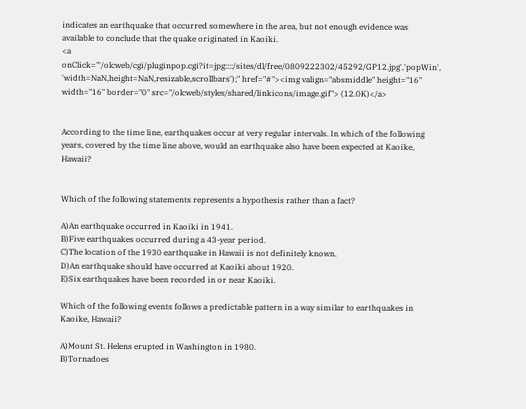indicates an earthquake that occurred somewhere in the area, but not enough evidence was available to conclude that the quake originated in Kaoiki.
<a onClick="'/olcweb/cgi/pluginpop.cgi?it=jpg::::/sites/dl/free/0809222302/45292/GP12.jpg','popWin', 'width=NaN,height=NaN,resizable,scrollbars');" href="#"><img valign="absmiddle" height="16" width="16" border="0" src="/olcweb/styles/shared/linkicons/image.gif"> (12.0K)</a>


According to the time line, earthquakes occur at very regular intervals. In which of the following years, covered by the time line above, would an earthquake also have been expected at Kaoike, Hawaii?


Which of the following statements represents a hypothesis rather than a fact?

A)An earthquake occurred in Kaoiki in 1941.
B)Five earthquakes occurred during a 43-year period.
C)The location of the 1930 earthquake in Hawaii is not definitely known.
D)An earthquake should have occurred at Kaoiki about 1920.
E)Six earthquakes have been recorded in or near Kaoiki.

Which of the following events follows a predictable pattern in a way similar to earthquakes in Kaoike, Hawaii?

A)Mount St. Helens erupted in Washington in 1980.
B)Tornadoes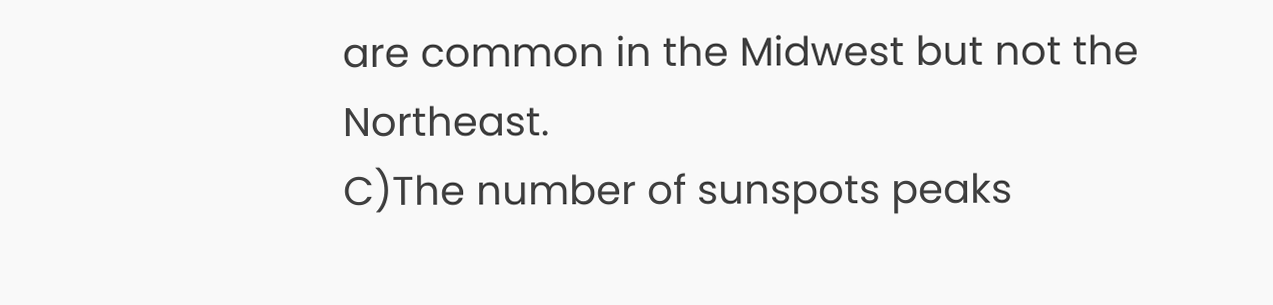are common in the Midwest but not the Northeast.
C)The number of sunspots peaks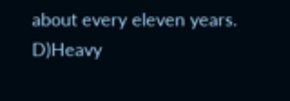about every eleven years.
D)Heavy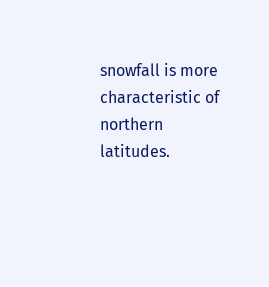snowfall is more characteristic of northern latitudes.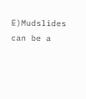E)Mudslides can be a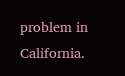problem in California.